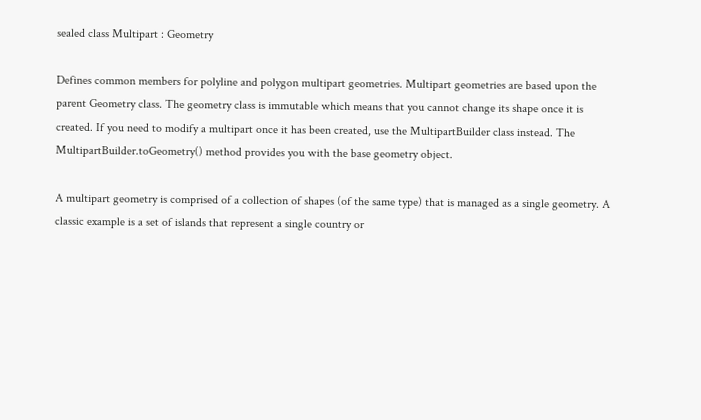sealed class Multipart : Geometry

Defines common members for polyline and polygon multipart geometries. Multipart geometries are based upon the parent Geometry class. The geometry class is immutable which means that you cannot change its shape once it is created. If you need to modify a multipart once it has been created, use the MultipartBuilder class instead. The MultipartBuilder.toGeometry() method provides you with the base geometry object.

A multipart geometry is comprised of a collection of shapes (of the same type) that is managed as a single geometry. A classic example is a set of islands that represent a single country or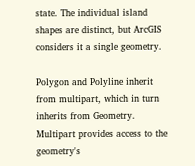state. The individual island shapes are distinct, but ArcGIS considers it a single geometry.

Polygon and Polyline inherit from multipart, which in turn inherits from Geometry. Multipart provides access to the geometry's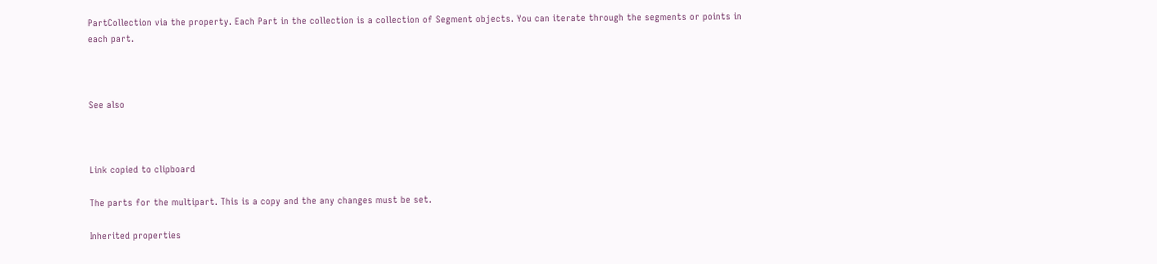PartCollection via the property. Each Part in the collection is a collection of Segment objects. You can iterate through the segments or points in each part.



See also



Link copied to clipboard

The parts for the multipart. This is a copy and the any changes must be set.

Inherited properties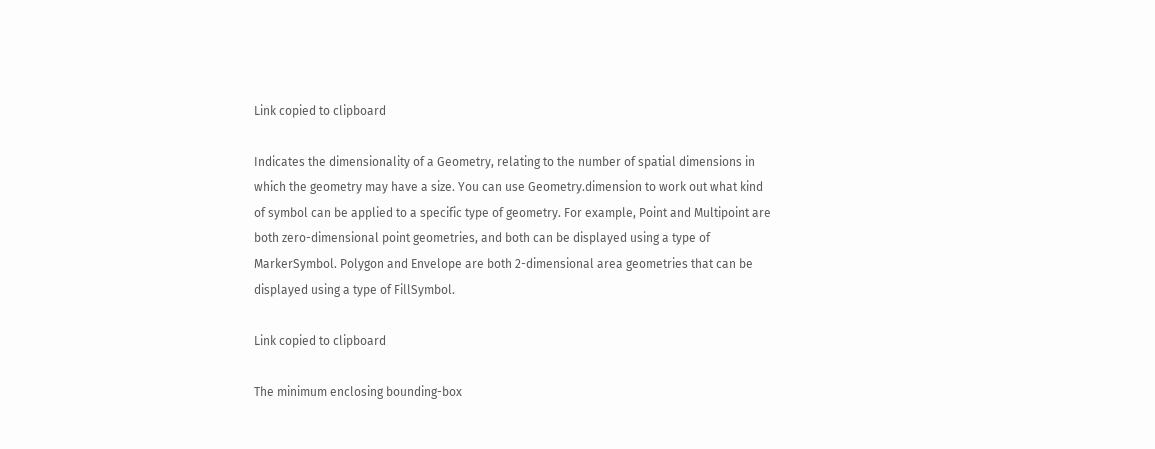Link copied to clipboard

Indicates the dimensionality of a Geometry, relating to the number of spatial dimensions in which the geometry may have a size. You can use Geometry.dimension to work out what kind of symbol can be applied to a specific type of geometry. For example, Point and Multipoint are both zero-dimensional point geometries, and both can be displayed using a type of MarkerSymbol. Polygon and Envelope are both 2-dimensional area geometries that can be displayed using a type of FillSymbol.

Link copied to clipboard

The minimum enclosing bounding-box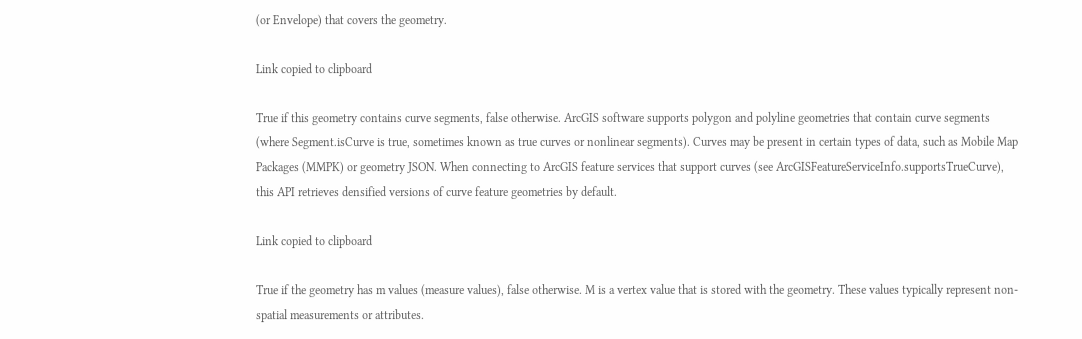(or Envelope) that covers the geometry.

Link copied to clipboard

True if this geometry contains curve segments, false otherwise. ArcGIS software supports polygon and polyline geometries that contain curve segments (where Segment.isCurve is true, sometimes known as true curves or nonlinear segments). Curves may be present in certain types of data, such as Mobile Map Packages (MMPK) or geometry JSON. When connecting to ArcGIS feature services that support curves (see ArcGISFeatureServiceInfo.supportsTrueCurve), this API retrieves densified versions of curve feature geometries by default.

Link copied to clipboard

True if the geometry has m values (measure values), false otherwise. M is a vertex value that is stored with the geometry. These values typically represent non-spatial measurements or attributes.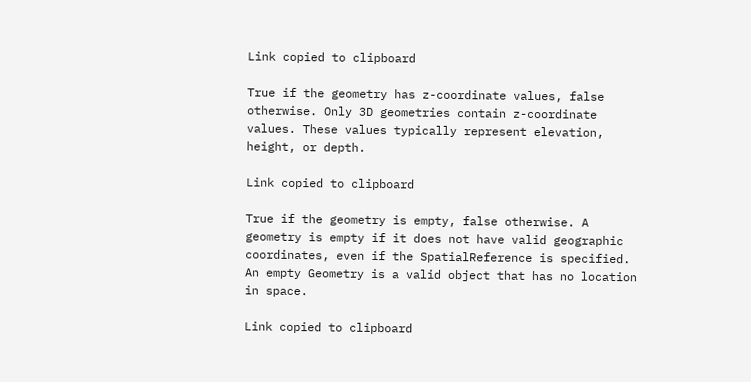Link copied to clipboard

True if the geometry has z-coordinate values, false otherwise. Only 3D geometries contain z-coordinate values. These values typically represent elevation, height, or depth.

Link copied to clipboard

True if the geometry is empty, false otherwise. A geometry is empty if it does not have valid geographic coordinates, even if the SpatialReference is specified. An empty Geometry is a valid object that has no location in space.

Link copied to clipboard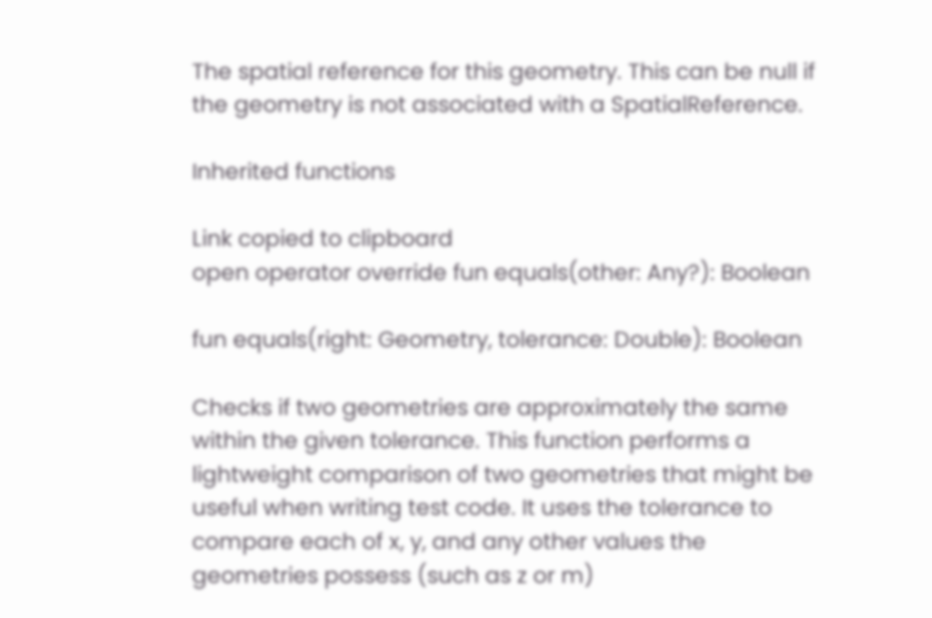The spatial reference for this geometry. This can be null if the geometry is not associated with a SpatialReference.

Inherited functions

Link copied to clipboard
open operator override fun equals(other: Any?): Boolean

fun equals(right: Geometry, tolerance: Double): Boolean

Checks if two geometries are approximately the same within the given tolerance. This function performs a lightweight comparison of two geometries that might be useful when writing test code. It uses the tolerance to compare each of x, y, and any other values the geometries possess (such as z or m)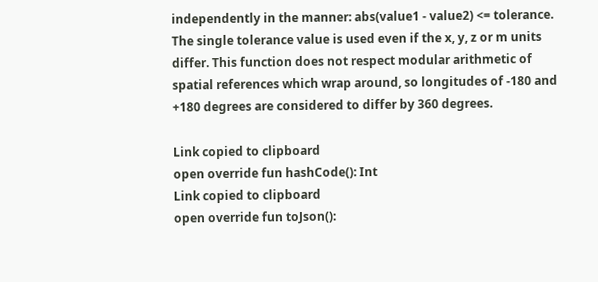independently in the manner: abs(value1 - value2) <= tolerance. The single tolerance value is used even if the x, y, z or m units differ. This function does not respect modular arithmetic of spatial references which wrap around, so longitudes of -180 and +180 degrees are considered to differ by 360 degrees.

Link copied to clipboard
open override fun hashCode(): Int
Link copied to clipboard
open override fun toJson():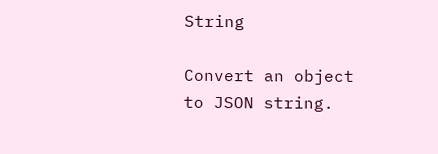String

Convert an object to JSON string.